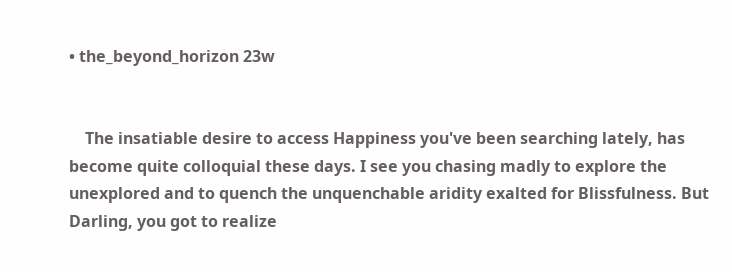• the_beyond_horizon 23w


    The insatiable desire to access Happiness you've been searching lately, has become quite colloquial these days. I see you chasing madly to explore the unexplored and to quench the unquenchable aridity exalted for Blissfulness. But Darling, you got to realize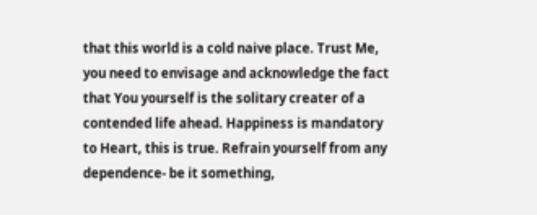that this world is a cold naive place. Trust Me, you need to envisage and acknowledge the fact that You yourself is the solitary creater of a contended life ahead. Happiness is mandatory to Heart, this is true. Refrain yourself from any dependence- be it something,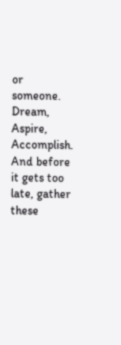or someone. Dream, Aspire, Accomplish. And before it gets too late, gather these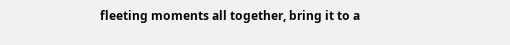fleeting moments all together, bring it to a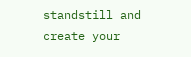standstill and create your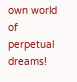own world of perpetual dreams!